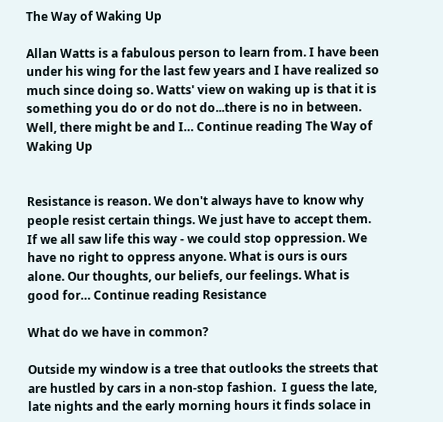The Way of Waking Up

Allan Watts is a fabulous person to learn from. I have been under his wing for the last few years and I have realized so much since doing so. Watts' view on waking up is that it is something you do or do not do...there is no in between. Well, there might be and I… Continue reading The Way of Waking Up


Resistance is reason. We don't always have to know why people resist certain things. We just have to accept them. If we all saw life this way - we could stop oppression. We have no right to oppress anyone. What is ours is ours alone. Our thoughts, our beliefs, our feelings. What is good for… Continue reading Resistance

What do we have in common?

Outside my window is a tree that outlooks the streets that are hustled by cars in a non-stop fashion.  I guess the late, late nights and the early morning hours it finds solace in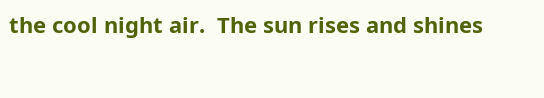the cool night air.  The sun rises and shines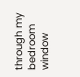through my bedroom window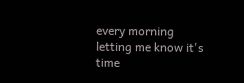every morning letting me know it's time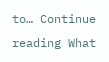to… Continue reading What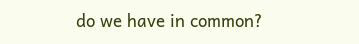do we have in common?